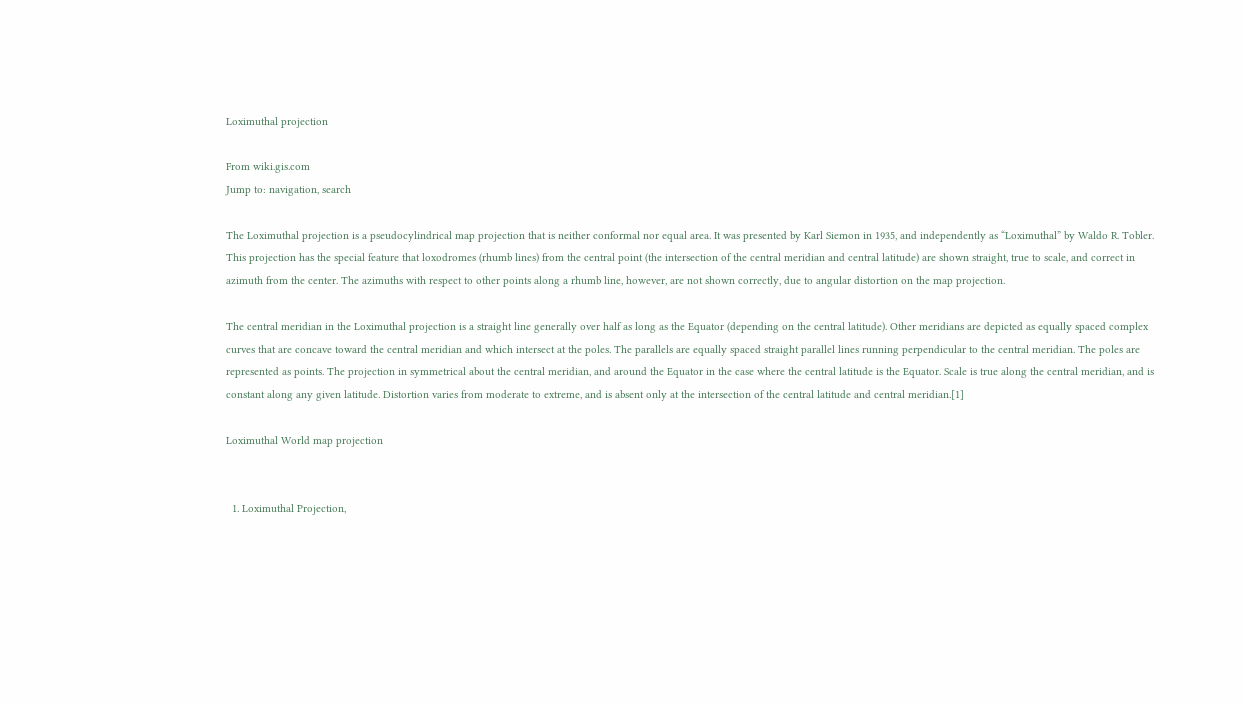Loximuthal projection

From wiki.gis.com
Jump to: navigation, search

The Loximuthal projection is a pseudocylindrical map projection that is neither conformal nor equal area. It was presented by Karl Siemon in 1935, and independently as “Loximuthal” by Waldo R. Tobler. This projection has the special feature that loxodromes (rhumb lines) from the central point (the intersection of the central meridian and central latitude) are shown straight, true to scale, and correct in azimuth from the center. The azimuths with respect to other points along a rhumb line, however, are not shown correctly, due to angular distortion on the map projection.

The central meridian in the Loximuthal projection is a straight line generally over half as long as the Equator (depending on the central latitude). Other meridians are depicted as equally spaced complex curves that are concave toward the central meridian and which intersect at the poles. The parallels are equally spaced straight parallel lines running perpendicular to the central meridian. The poles are represented as points. The projection in symmetrical about the central meridian, and around the Equator in the case where the central latitude is the Equator. Scale is true along the central meridian, and is constant along any given latitude. Distortion varies from moderate to extreme, and is absent only at the intersection of the central latitude and central meridian.[1]

Loximuthal World map projection


  1. Loximuthal Projection,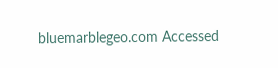bluemarblegeo.com Accessed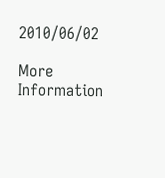2010/06/02

More Information